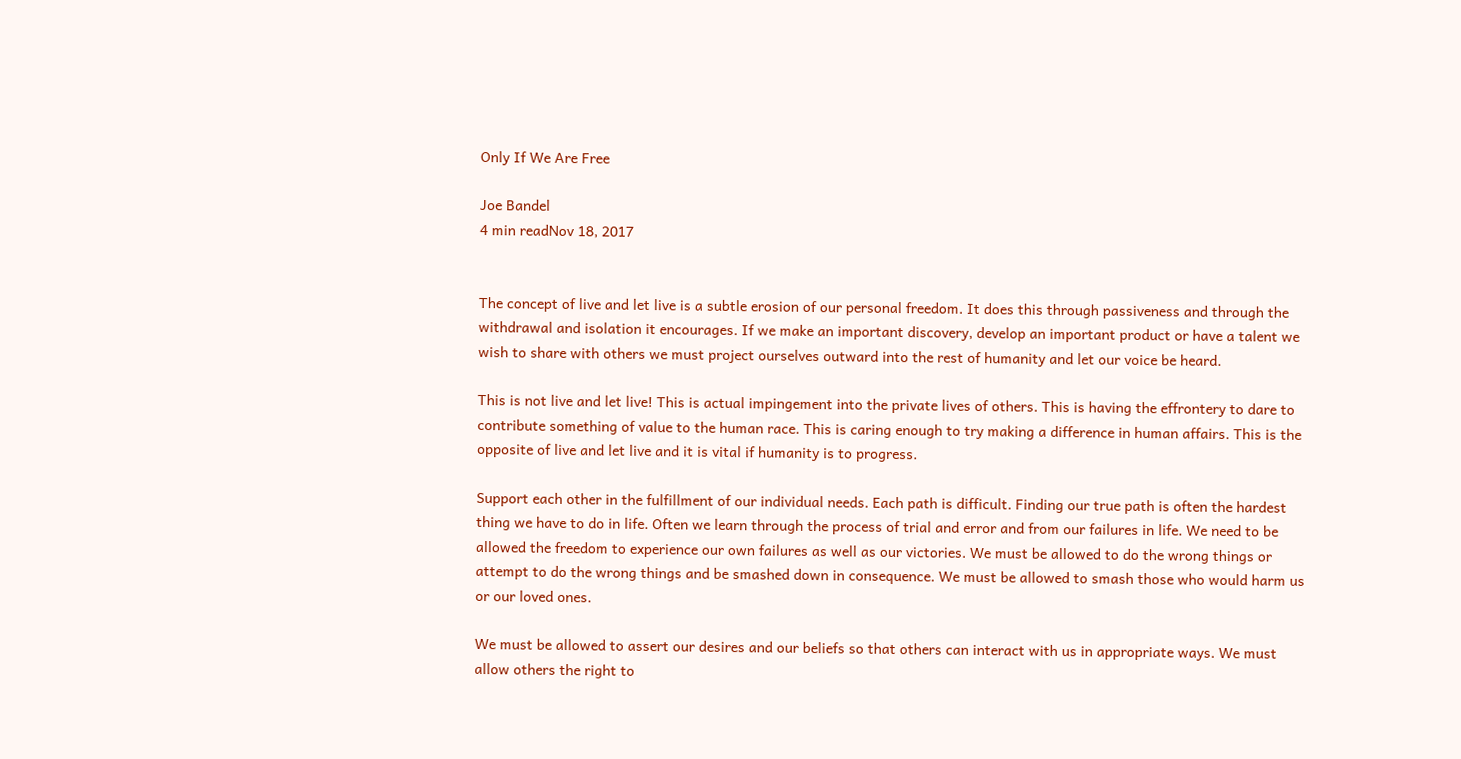Only If We Are Free

Joe Bandel
4 min readNov 18, 2017


The concept of live and let live is a subtle erosion of our personal freedom. It does this through passiveness and through the withdrawal and isolation it encourages. If we make an important discovery, develop an important product or have a talent we wish to share with others we must project ourselves outward into the rest of humanity and let our voice be heard.

This is not live and let live! This is actual impingement into the private lives of others. This is having the effrontery to dare to contribute something of value to the human race. This is caring enough to try making a difference in human affairs. This is the opposite of live and let live and it is vital if humanity is to progress.

Support each other in the fulfillment of our individual needs. Each path is difficult. Finding our true path is often the hardest thing we have to do in life. Often we learn through the process of trial and error and from our failures in life. We need to be allowed the freedom to experience our own failures as well as our victories. We must be allowed to do the wrong things or attempt to do the wrong things and be smashed down in consequence. We must be allowed to smash those who would harm us or our loved ones.

We must be allowed to assert our desires and our beliefs so that others can interact with us in appropriate ways. We must allow others the right to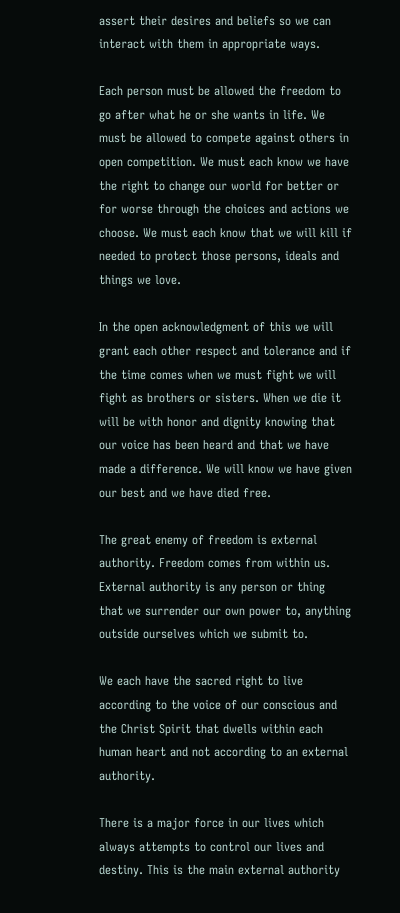assert their desires and beliefs so we can interact with them in appropriate ways.

Each person must be allowed the freedom to go after what he or she wants in life. We must be allowed to compete against others in open competition. We must each know we have the right to change our world for better or for worse through the choices and actions we choose. We must each know that we will kill if needed to protect those persons, ideals and things we love.

In the open acknowledgment of this we will grant each other respect and tolerance and if the time comes when we must fight we will fight as brothers or sisters. When we die it will be with honor and dignity knowing that our voice has been heard and that we have made a difference. We will know we have given our best and we have died free.

The great enemy of freedom is external authority. Freedom comes from within us. External authority is any person or thing that we surrender our own power to, anything outside ourselves which we submit to.

We each have the sacred right to live according to the voice of our conscious and the Christ Spirit that dwells within each human heart and not according to an external authority.

There is a major force in our lives which always attempts to control our lives and destiny. This is the main external authority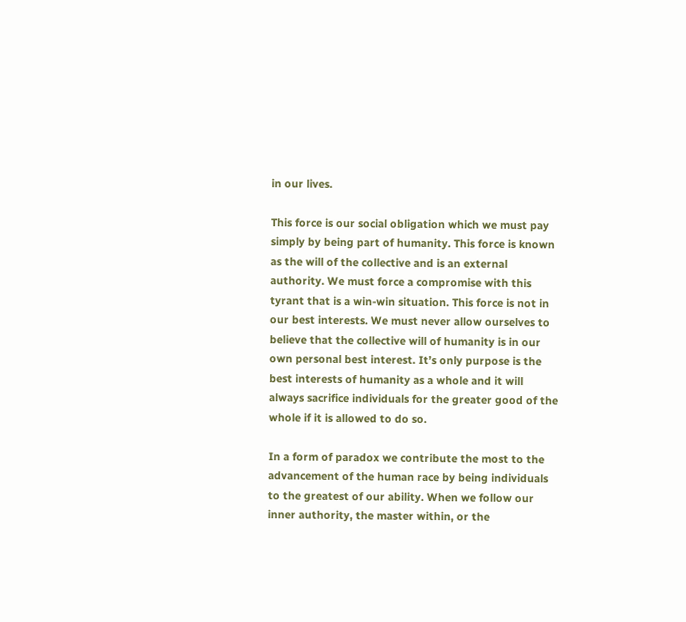in our lives.

This force is our social obligation which we must pay simply by being part of humanity. This force is known as the will of the collective and is an external authority. We must force a compromise with this tyrant that is a win-win situation. This force is not in our best interests. We must never allow ourselves to believe that the collective will of humanity is in our own personal best interest. It’s only purpose is the best interests of humanity as a whole and it will always sacrifice individuals for the greater good of the whole if it is allowed to do so.

In a form of paradox we contribute the most to the advancement of the human race by being individuals to the greatest of our ability. When we follow our inner authority, the master within, or the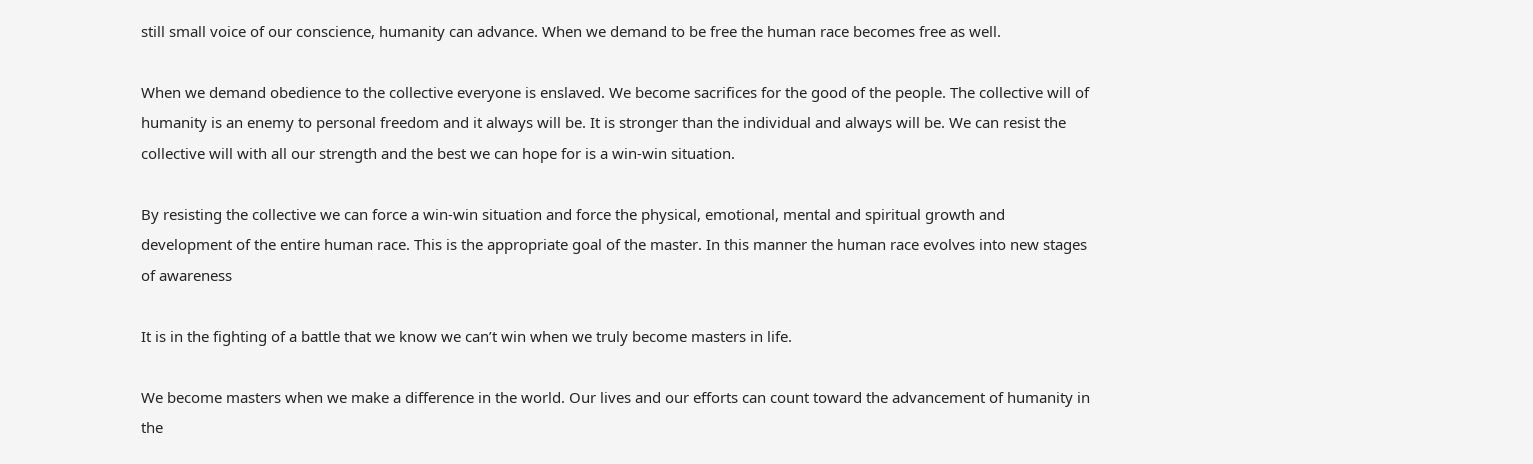still small voice of our conscience, humanity can advance. When we demand to be free the human race becomes free as well.

When we demand obedience to the collective everyone is enslaved. We become sacrifices for the good of the people. The collective will of humanity is an enemy to personal freedom and it always will be. It is stronger than the individual and always will be. We can resist the collective will with all our strength and the best we can hope for is a win-win situation.

By resisting the collective we can force a win-win situation and force the physical, emotional, mental and spiritual growth and development of the entire human race. This is the appropriate goal of the master. In this manner the human race evolves into new stages of awareness

It is in the fighting of a battle that we know we can’t win when we truly become masters in life.

We become masters when we make a difference in the world. Our lives and our efforts can count toward the advancement of humanity in the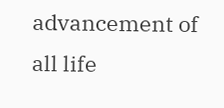advancement of all life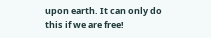upon earth. It can only do this if we are free!